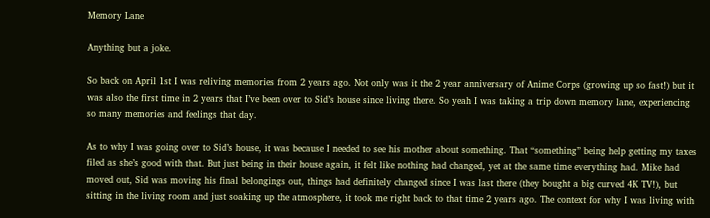Memory Lane

Anything but a joke.

So back on April 1st I was reliving memories from 2 years ago. Not only was it the 2 year anniversary of Anime Corps (growing up so fast!) but it was also the first time in 2 years that I’ve been over to Sid’s house since living there. So yeah I was taking a trip down memory lane, experiencing so many memories and feelings that day.

As to why I was going over to Sid’s house, it was because I needed to see his mother about something. That “something” being help getting my taxes filed as she’s good with that. But just being in their house again, it felt like nothing had changed, yet at the same time everything had. Mike had moved out, Sid was moving his final belongings out, things had definitely changed since I was last there (they bought a big curved 4K TV!), but sitting in the living room and just soaking up the atmosphere, it took me right back to that time 2 years ago. The context for why I was living with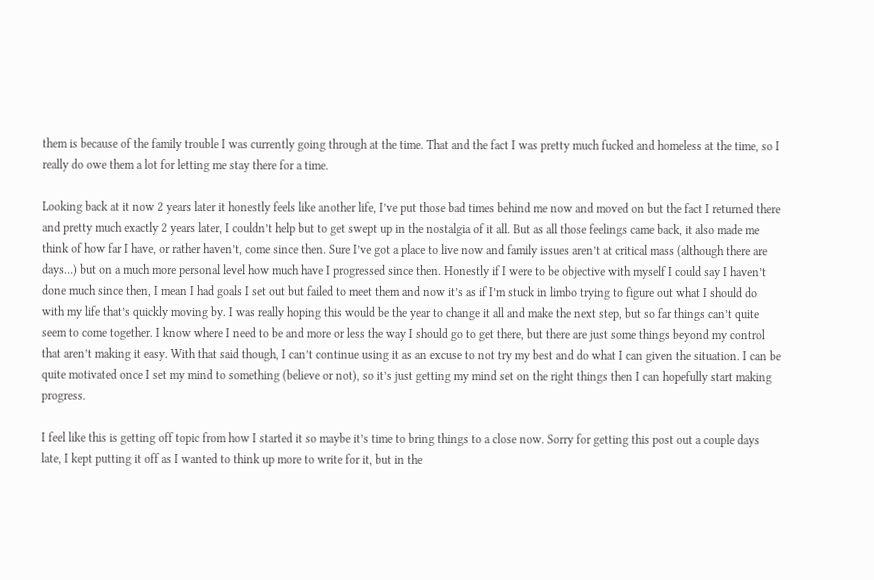them is because of the family trouble I was currently going through at the time. That and the fact I was pretty much fucked and homeless at the time, so I really do owe them a lot for letting me stay there for a time.

Looking back at it now 2 years later it honestly feels like another life, I’ve put those bad times behind me now and moved on but the fact I returned there and pretty much exactly 2 years later, I couldn’t help but to get swept up in the nostalgia of it all. But as all those feelings came back, it also made me think of how far I have, or rather haven’t, come since then. Sure I’ve got a place to live now and family issues aren’t at critical mass (although there are days…) but on a much more personal level how much have I progressed since then. Honestly if I were to be objective with myself I could say I haven’t done much since then, I mean I had goals I set out but failed to meet them and now it’s as if I’m stuck in limbo trying to figure out what I should do with my life that’s quickly moving by. I was really hoping this would be the year to change it all and make the next step, but so far things can’t quite seem to come together. I know where I need to be and more or less the way I should go to get there, but there are just some things beyond my control that aren’t making it easy. With that said though, I can’t continue using it as an excuse to not try my best and do what I can given the situation. I can be quite motivated once I set my mind to something (believe or not), so it’s just getting my mind set on the right things then I can hopefully start making progress.

I feel like this is getting off topic from how I started it so maybe it’s time to bring things to a close now. Sorry for getting this post out a couple days late, I kept putting it off as I wanted to think up more to write for it, but in the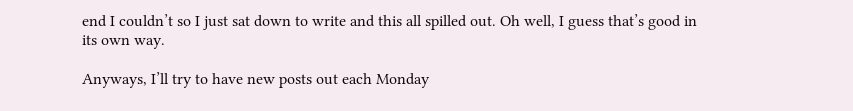end I couldn’t so I just sat down to write and this all spilled out. Oh well, I guess that’s good in its own way.

Anyways, I’ll try to have new posts out each Monday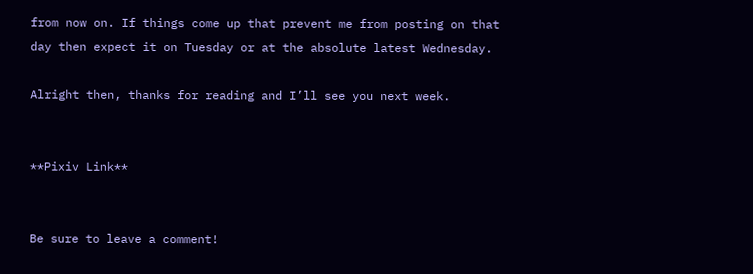from now on. If things come up that prevent me from posting on that day then expect it on Tuesday or at the absolute latest Wednesday.

Alright then, thanks for reading and I’ll see you next week.


**Pixiv Link**


Be sure to leave a comment!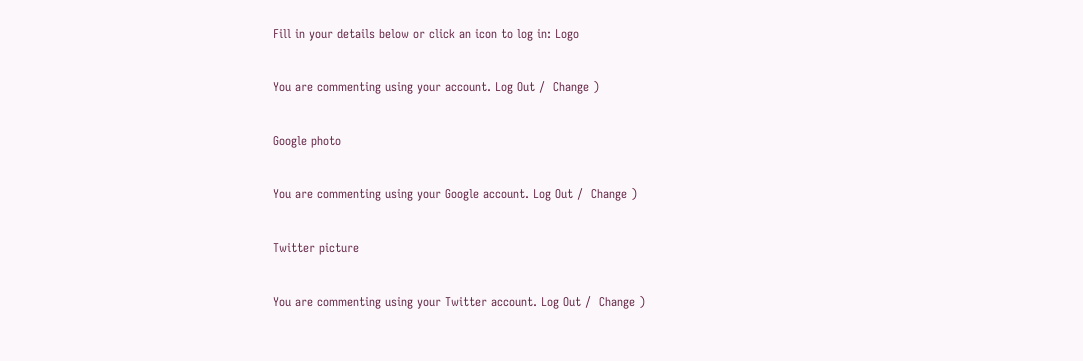Fill in your details below or click an icon to log in: Logo

You are commenting using your account. Log Out /  Change )

Google photo

You are commenting using your Google account. Log Out /  Change )

Twitter picture

You are commenting using your Twitter account. Log Out /  Change )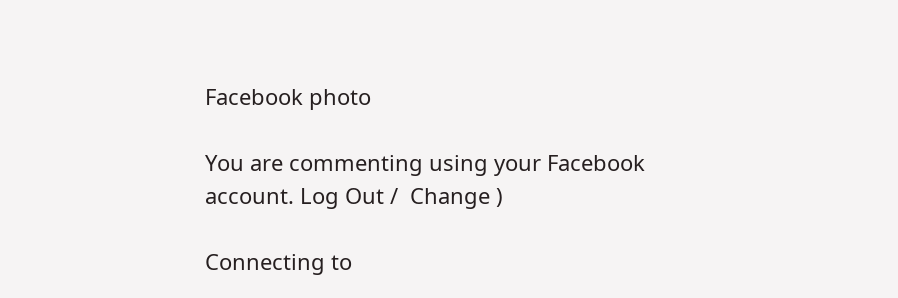Facebook photo

You are commenting using your Facebook account. Log Out /  Change )

Connecting to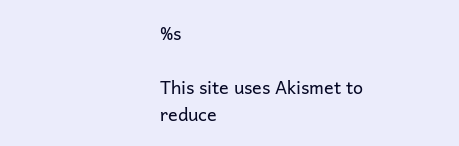%s

This site uses Akismet to reduce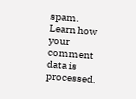spam. Learn how your comment data is processed.